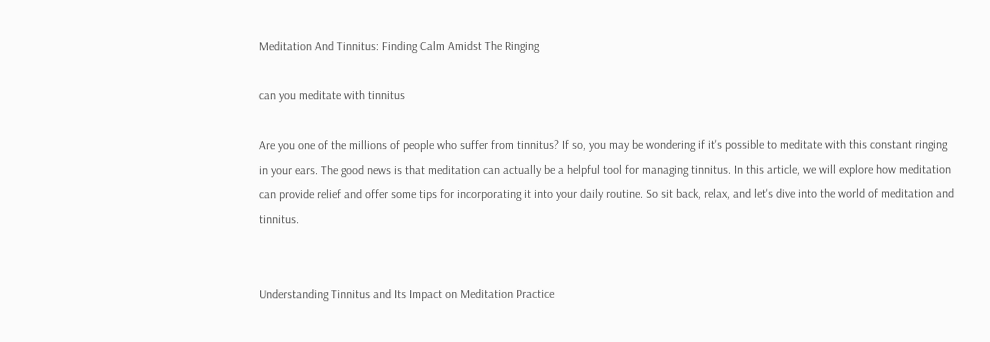Meditation And Tinnitus: Finding Calm Amidst The Ringing

can you meditate with tinnitus

Are you one of the millions of people who suffer from tinnitus? If so, you may be wondering if it's possible to meditate with this constant ringing in your ears. The good news is that meditation can actually be a helpful tool for managing tinnitus. In this article, we will explore how meditation can provide relief and offer some tips for incorporating it into your daily routine. So sit back, relax, and let's dive into the world of meditation and tinnitus.


Understanding Tinnitus and Its Impact on Meditation Practice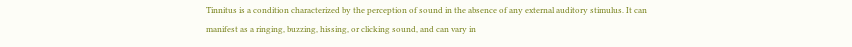Tinnitus is a condition characterized by the perception of sound in the absence of any external auditory stimulus. It can manifest as a ringing, buzzing, hissing, or clicking sound, and can vary in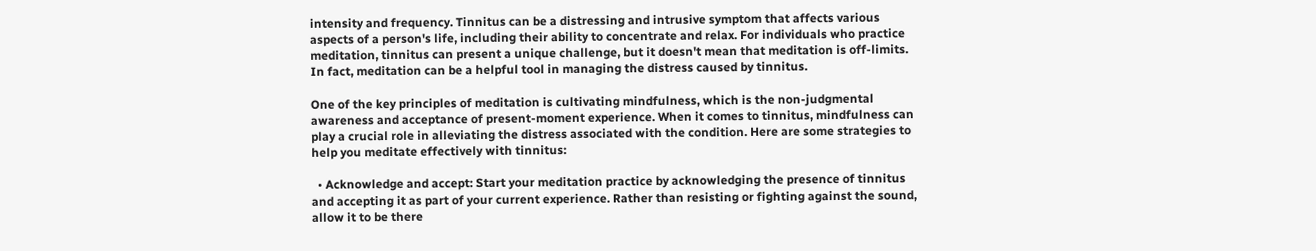intensity and frequency. Tinnitus can be a distressing and intrusive symptom that affects various aspects of a person's life, including their ability to concentrate and relax. For individuals who practice meditation, tinnitus can present a unique challenge, but it doesn't mean that meditation is off-limits. In fact, meditation can be a helpful tool in managing the distress caused by tinnitus.

One of the key principles of meditation is cultivating mindfulness, which is the non-judgmental awareness and acceptance of present-moment experience. When it comes to tinnitus, mindfulness can play a crucial role in alleviating the distress associated with the condition. Here are some strategies to help you meditate effectively with tinnitus:

  • Acknowledge and accept: Start your meditation practice by acknowledging the presence of tinnitus and accepting it as part of your current experience. Rather than resisting or fighting against the sound, allow it to be there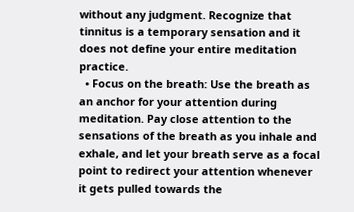without any judgment. Recognize that tinnitus is a temporary sensation and it does not define your entire meditation practice.
  • Focus on the breath: Use the breath as an anchor for your attention during meditation. Pay close attention to the sensations of the breath as you inhale and exhale, and let your breath serve as a focal point to redirect your attention whenever it gets pulled towards the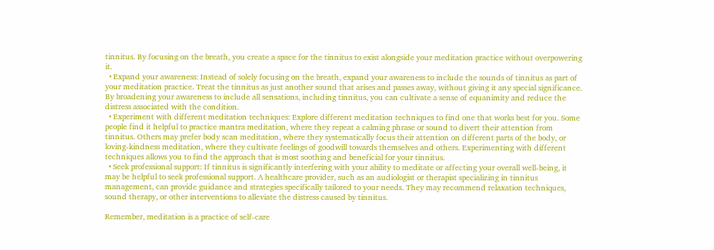tinnitus. By focusing on the breath, you create a space for the tinnitus to exist alongside your meditation practice without overpowering it.
  • Expand your awareness: Instead of solely focusing on the breath, expand your awareness to include the sounds of tinnitus as part of your meditation practice. Treat the tinnitus as just another sound that arises and passes away, without giving it any special significance. By broadening your awareness to include all sensations, including tinnitus, you can cultivate a sense of equanimity and reduce the distress associated with the condition.
  • Experiment with different meditation techniques: Explore different meditation techniques to find one that works best for you. Some people find it helpful to practice mantra meditation, where they repeat a calming phrase or sound to divert their attention from tinnitus. Others may prefer body scan meditation, where they systematically focus their attention on different parts of the body, or loving-kindness meditation, where they cultivate feelings of goodwill towards themselves and others. Experimenting with different techniques allows you to find the approach that is most soothing and beneficial for your tinnitus.
  • Seek professional support: If tinnitus is significantly interfering with your ability to meditate or affecting your overall well-being, it may be helpful to seek professional support. A healthcare provider, such as an audiologist or therapist specializing in tinnitus management, can provide guidance and strategies specifically tailored to your needs. They may recommend relaxation techniques, sound therapy, or other interventions to alleviate the distress caused by tinnitus.

Remember, meditation is a practice of self-care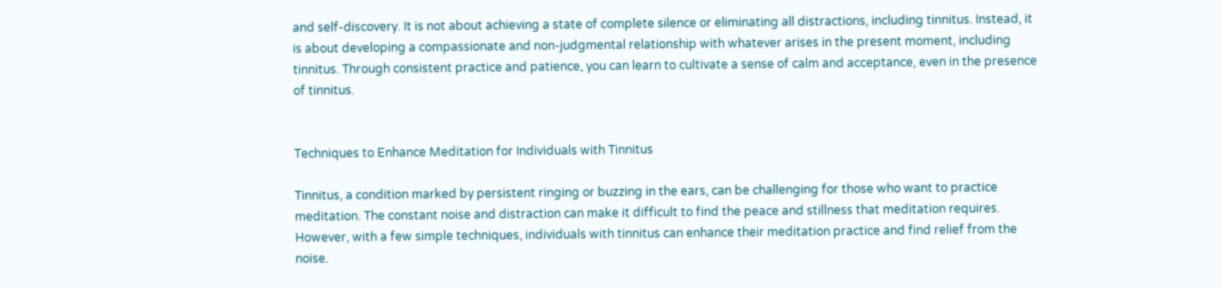and self-discovery. It is not about achieving a state of complete silence or eliminating all distractions, including tinnitus. Instead, it is about developing a compassionate and non-judgmental relationship with whatever arises in the present moment, including tinnitus. Through consistent practice and patience, you can learn to cultivate a sense of calm and acceptance, even in the presence of tinnitus.


Techniques to Enhance Meditation for Individuals with Tinnitus

Tinnitus, a condition marked by persistent ringing or buzzing in the ears, can be challenging for those who want to practice meditation. The constant noise and distraction can make it difficult to find the peace and stillness that meditation requires. However, with a few simple techniques, individuals with tinnitus can enhance their meditation practice and find relief from the noise.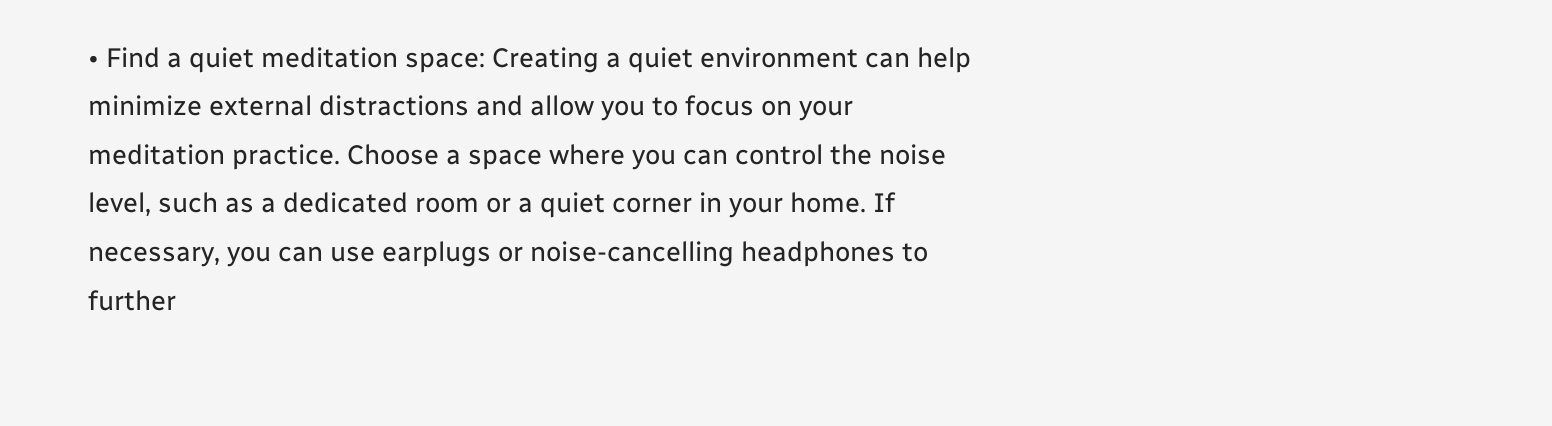• Find a quiet meditation space: Creating a quiet environment can help minimize external distractions and allow you to focus on your meditation practice. Choose a space where you can control the noise level, such as a dedicated room or a quiet corner in your home. If necessary, you can use earplugs or noise-cancelling headphones to further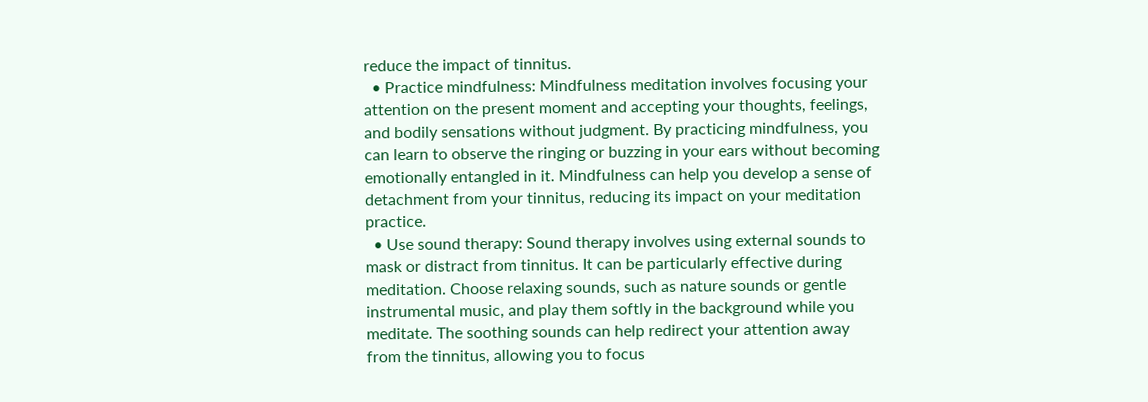reduce the impact of tinnitus.
  • Practice mindfulness: Mindfulness meditation involves focusing your attention on the present moment and accepting your thoughts, feelings, and bodily sensations without judgment. By practicing mindfulness, you can learn to observe the ringing or buzzing in your ears without becoming emotionally entangled in it. Mindfulness can help you develop a sense of detachment from your tinnitus, reducing its impact on your meditation practice.
  • Use sound therapy: Sound therapy involves using external sounds to mask or distract from tinnitus. It can be particularly effective during meditation. Choose relaxing sounds, such as nature sounds or gentle instrumental music, and play them softly in the background while you meditate. The soothing sounds can help redirect your attention away from the tinnitus, allowing you to focus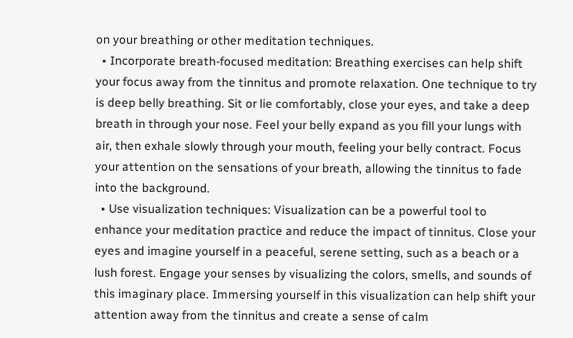on your breathing or other meditation techniques.
  • Incorporate breath-focused meditation: Breathing exercises can help shift your focus away from the tinnitus and promote relaxation. One technique to try is deep belly breathing. Sit or lie comfortably, close your eyes, and take a deep breath in through your nose. Feel your belly expand as you fill your lungs with air, then exhale slowly through your mouth, feeling your belly contract. Focus your attention on the sensations of your breath, allowing the tinnitus to fade into the background.
  • Use visualization techniques: Visualization can be a powerful tool to enhance your meditation practice and reduce the impact of tinnitus. Close your eyes and imagine yourself in a peaceful, serene setting, such as a beach or a lush forest. Engage your senses by visualizing the colors, smells, and sounds of this imaginary place. Immersing yourself in this visualization can help shift your attention away from the tinnitus and create a sense of calm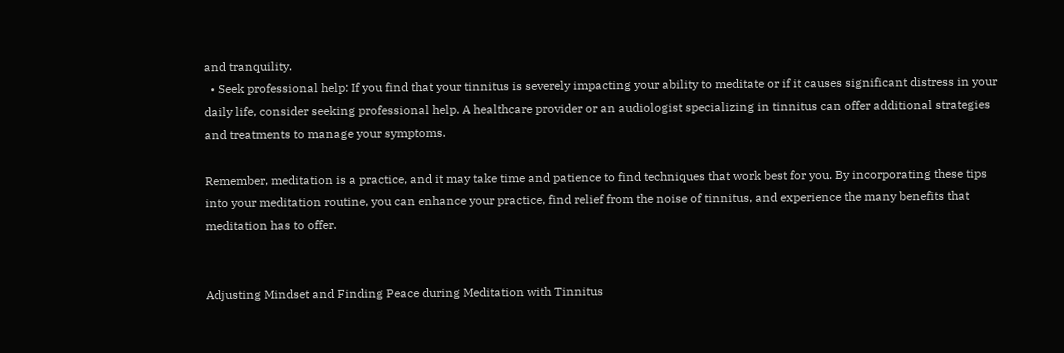and tranquility.
  • Seek professional help: If you find that your tinnitus is severely impacting your ability to meditate or if it causes significant distress in your daily life, consider seeking professional help. A healthcare provider or an audiologist specializing in tinnitus can offer additional strategies and treatments to manage your symptoms.

Remember, meditation is a practice, and it may take time and patience to find techniques that work best for you. By incorporating these tips into your meditation routine, you can enhance your practice, find relief from the noise of tinnitus, and experience the many benefits that meditation has to offer.


Adjusting Mindset and Finding Peace during Meditation with Tinnitus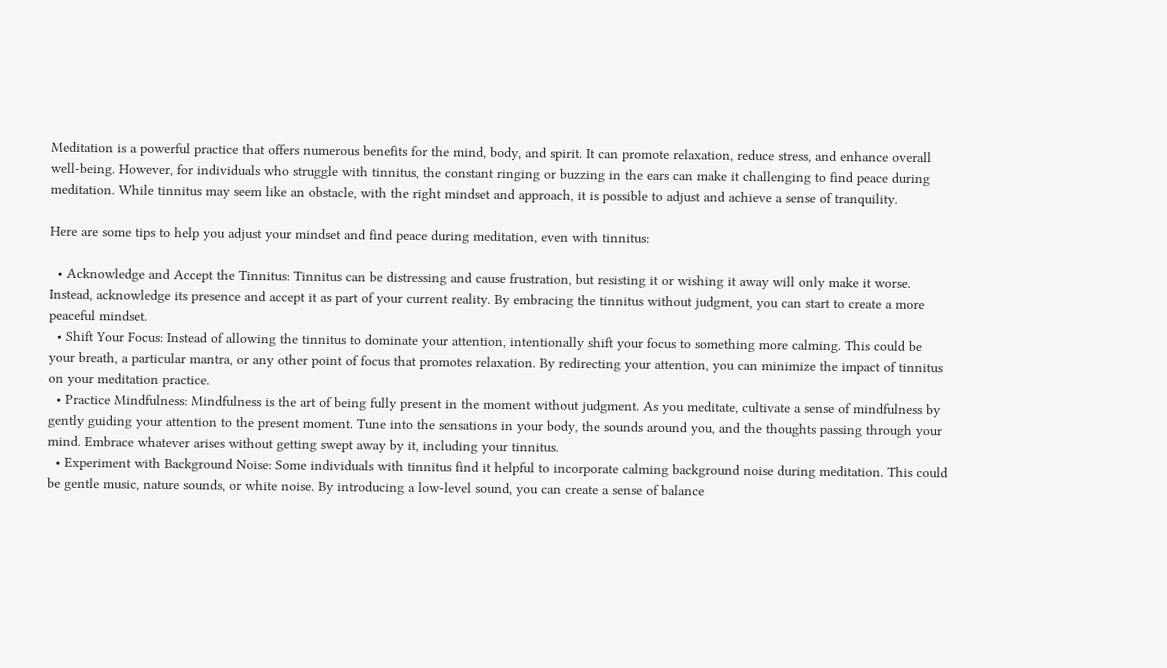Meditation is a powerful practice that offers numerous benefits for the mind, body, and spirit. It can promote relaxation, reduce stress, and enhance overall well-being. However, for individuals who struggle with tinnitus, the constant ringing or buzzing in the ears can make it challenging to find peace during meditation. While tinnitus may seem like an obstacle, with the right mindset and approach, it is possible to adjust and achieve a sense of tranquility.

Here are some tips to help you adjust your mindset and find peace during meditation, even with tinnitus:

  • Acknowledge and Accept the Tinnitus: Tinnitus can be distressing and cause frustration, but resisting it or wishing it away will only make it worse. Instead, acknowledge its presence and accept it as part of your current reality. By embracing the tinnitus without judgment, you can start to create a more peaceful mindset.
  • Shift Your Focus: Instead of allowing the tinnitus to dominate your attention, intentionally shift your focus to something more calming. This could be your breath, a particular mantra, or any other point of focus that promotes relaxation. By redirecting your attention, you can minimize the impact of tinnitus on your meditation practice.
  • Practice Mindfulness: Mindfulness is the art of being fully present in the moment without judgment. As you meditate, cultivate a sense of mindfulness by gently guiding your attention to the present moment. Tune into the sensations in your body, the sounds around you, and the thoughts passing through your mind. Embrace whatever arises without getting swept away by it, including your tinnitus.
  • Experiment with Background Noise: Some individuals with tinnitus find it helpful to incorporate calming background noise during meditation. This could be gentle music, nature sounds, or white noise. By introducing a low-level sound, you can create a sense of balance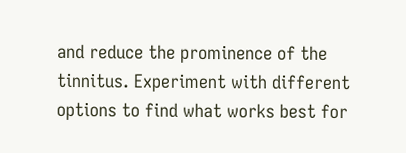and reduce the prominence of the tinnitus. Experiment with different options to find what works best for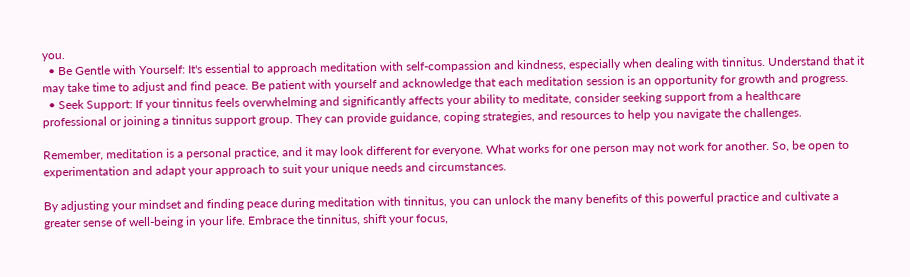you.
  • Be Gentle with Yourself: It's essential to approach meditation with self-compassion and kindness, especially when dealing with tinnitus. Understand that it may take time to adjust and find peace. Be patient with yourself and acknowledge that each meditation session is an opportunity for growth and progress.
  • Seek Support: If your tinnitus feels overwhelming and significantly affects your ability to meditate, consider seeking support from a healthcare professional or joining a tinnitus support group. They can provide guidance, coping strategies, and resources to help you navigate the challenges.

Remember, meditation is a personal practice, and it may look different for everyone. What works for one person may not work for another. So, be open to experimentation and adapt your approach to suit your unique needs and circumstances.

By adjusting your mindset and finding peace during meditation with tinnitus, you can unlock the many benefits of this powerful practice and cultivate a greater sense of well-being in your life. Embrace the tinnitus, shift your focus,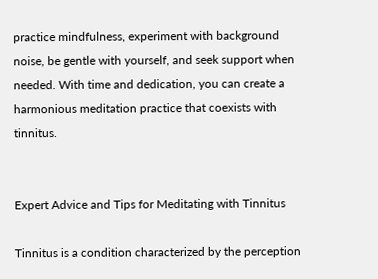practice mindfulness, experiment with background noise, be gentle with yourself, and seek support when needed. With time and dedication, you can create a harmonious meditation practice that coexists with tinnitus.


Expert Advice and Tips for Meditating with Tinnitus

Tinnitus is a condition characterized by the perception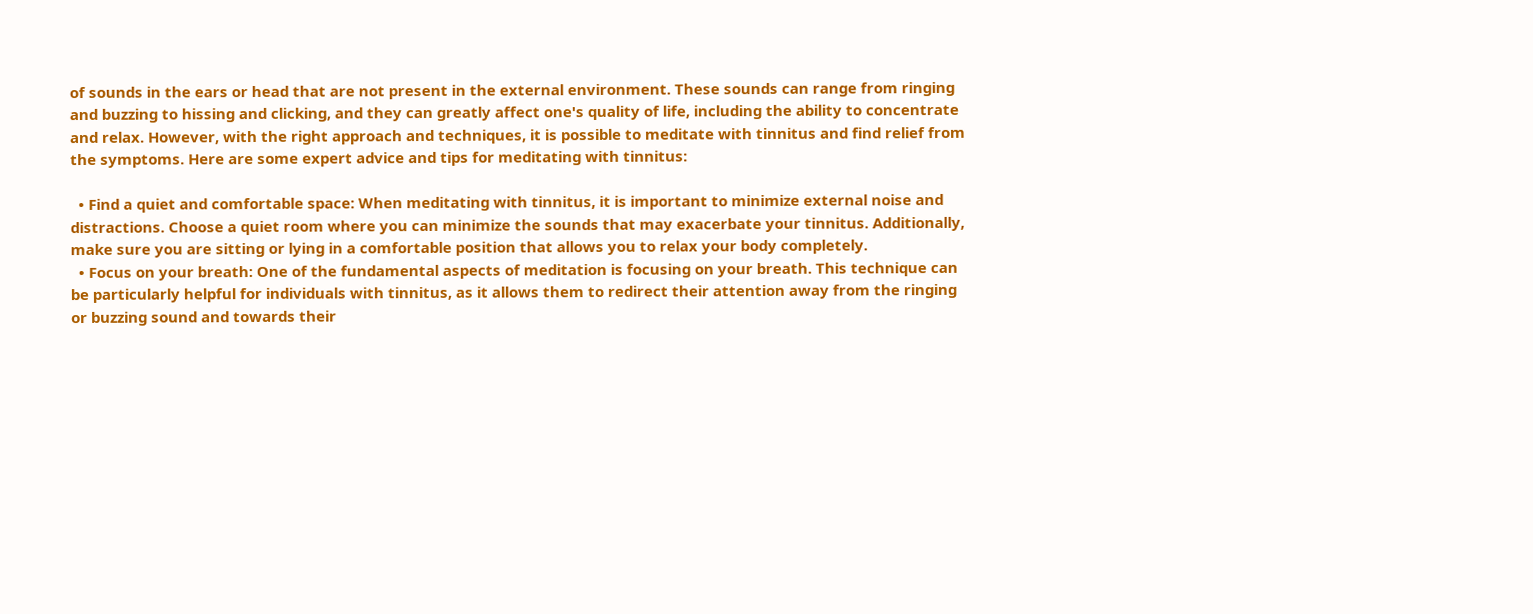of sounds in the ears or head that are not present in the external environment. These sounds can range from ringing and buzzing to hissing and clicking, and they can greatly affect one's quality of life, including the ability to concentrate and relax. However, with the right approach and techniques, it is possible to meditate with tinnitus and find relief from the symptoms. Here are some expert advice and tips for meditating with tinnitus:

  • Find a quiet and comfortable space: When meditating with tinnitus, it is important to minimize external noise and distractions. Choose a quiet room where you can minimize the sounds that may exacerbate your tinnitus. Additionally, make sure you are sitting or lying in a comfortable position that allows you to relax your body completely.
  • Focus on your breath: One of the fundamental aspects of meditation is focusing on your breath. This technique can be particularly helpful for individuals with tinnitus, as it allows them to redirect their attention away from the ringing or buzzing sound and towards their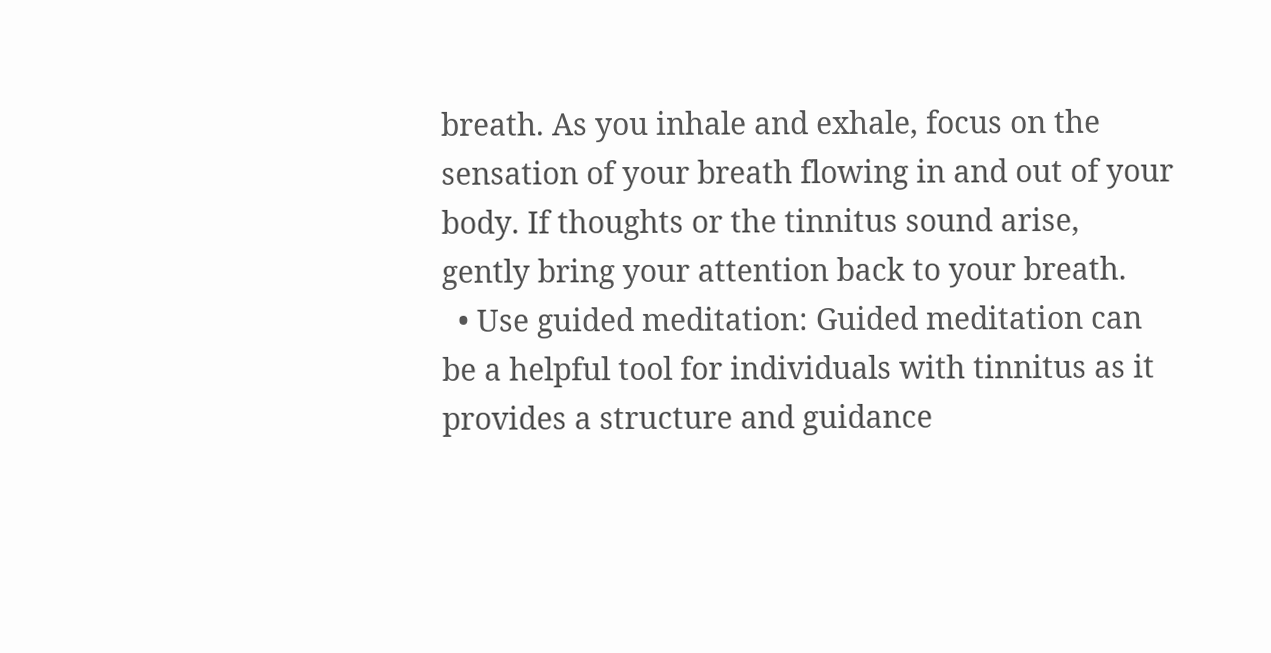breath. As you inhale and exhale, focus on the sensation of your breath flowing in and out of your body. If thoughts or the tinnitus sound arise, gently bring your attention back to your breath.
  • Use guided meditation: Guided meditation can be a helpful tool for individuals with tinnitus as it provides a structure and guidance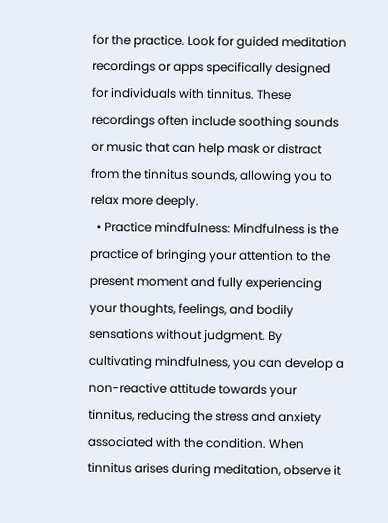for the practice. Look for guided meditation recordings or apps specifically designed for individuals with tinnitus. These recordings often include soothing sounds or music that can help mask or distract from the tinnitus sounds, allowing you to relax more deeply.
  • Practice mindfulness: Mindfulness is the practice of bringing your attention to the present moment and fully experiencing your thoughts, feelings, and bodily sensations without judgment. By cultivating mindfulness, you can develop a non-reactive attitude towards your tinnitus, reducing the stress and anxiety associated with the condition. When tinnitus arises during meditation, observe it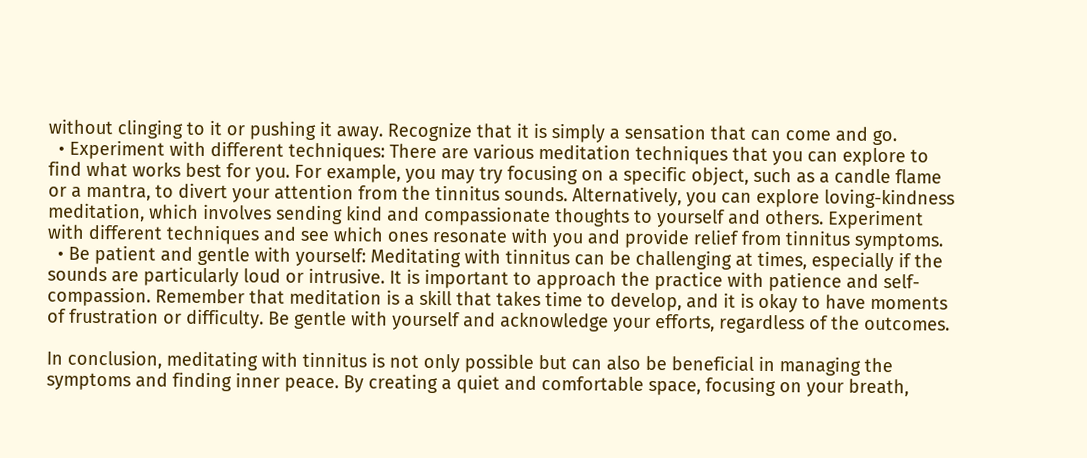without clinging to it or pushing it away. Recognize that it is simply a sensation that can come and go.
  • Experiment with different techniques: There are various meditation techniques that you can explore to find what works best for you. For example, you may try focusing on a specific object, such as a candle flame or a mantra, to divert your attention from the tinnitus sounds. Alternatively, you can explore loving-kindness meditation, which involves sending kind and compassionate thoughts to yourself and others. Experiment with different techniques and see which ones resonate with you and provide relief from tinnitus symptoms.
  • Be patient and gentle with yourself: Meditating with tinnitus can be challenging at times, especially if the sounds are particularly loud or intrusive. It is important to approach the practice with patience and self-compassion. Remember that meditation is a skill that takes time to develop, and it is okay to have moments of frustration or difficulty. Be gentle with yourself and acknowledge your efforts, regardless of the outcomes.

In conclusion, meditating with tinnitus is not only possible but can also be beneficial in managing the symptoms and finding inner peace. By creating a quiet and comfortable space, focusing on your breath,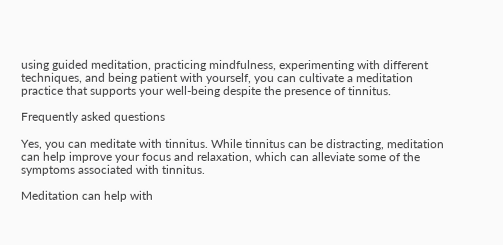using guided meditation, practicing mindfulness, experimenting with different techniques, and being patient with yourself, you can cultivate a meditation practice that supports your well-being despite the presence of tinnitus.

Frequently asked questions

Yes, you can meditate with tinnitus. While tinnitus can be distracting, meditation can help improve your focus and relaxation, which can alleviate some of the symptoms associated with tinnitus.

Meditation can help with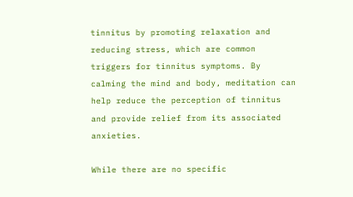tinnitus by promoting relaxation and reducing stress, which are common triggers for tinnitus symptoms. By calming the mind and body, meditation can help reduce the perception of tinnitus and provide relief from its associated anxieties.

While there are no specific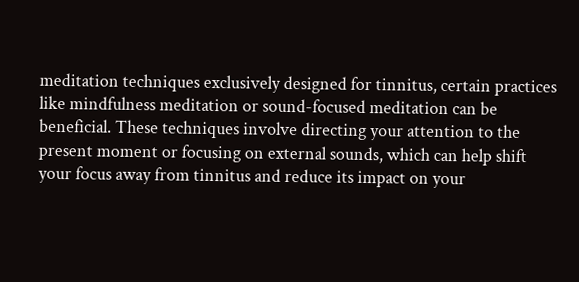meditation techniques exclusively designed for tinnitus, certain practices like mindfulness meditation or sound-focused meditation can be beneficial. These techniques involve directing your attention to the present moment or focusing on external sounds, which can help shift your focus away from tinnitus and reduce its impact on your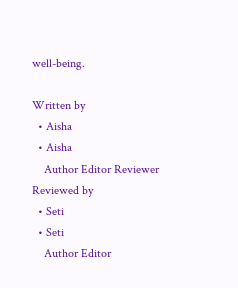well-being.

Written by
  • Aisha
  • Aisha
    Author Editor Reviewer
Reviewed by
  • Seti
  • Seti
    Author Editor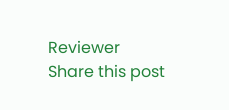Reviewer
Share this post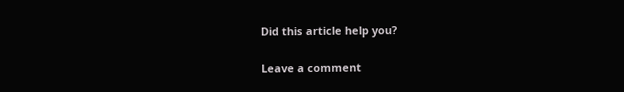Did this article help you?

Leave a comment